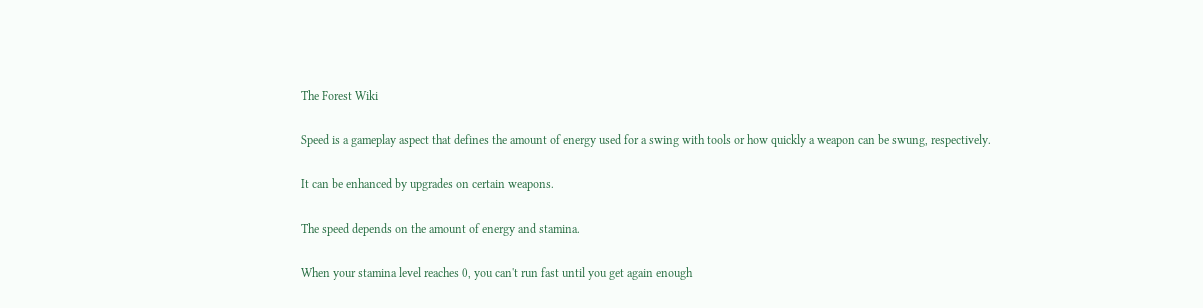The Forest Wiki

Speed is a gameplay aspect that defines the amount of energy used for a swing with tools or how quickly a weapon can be swung, respectively.

It can be enhanced by upgrades on certain weapons.

The speed depends on the amount of energy and stamina.

When your stamina level reaches 0, you can't run fast until you get again enough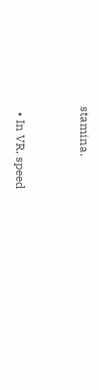stamina.


  • In VR, speed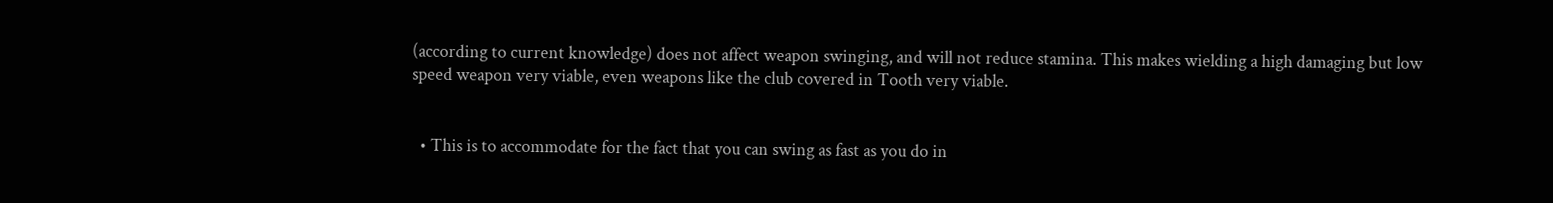(according to current knowledge) does not affect weapon swinging, and will not reduce stamina. This makes wielding a high damaging but low speed weapon very viable, even weapons like the club covered in Tooth very viable.


  • This is to accommodate for the fact that you can swing as fast as you do in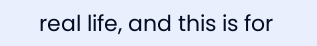real life, and this is for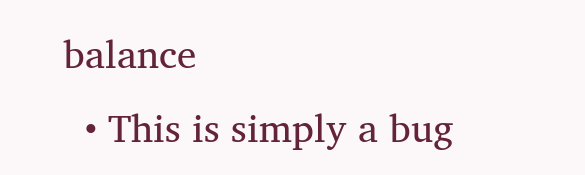balance
  • This is simply a bug